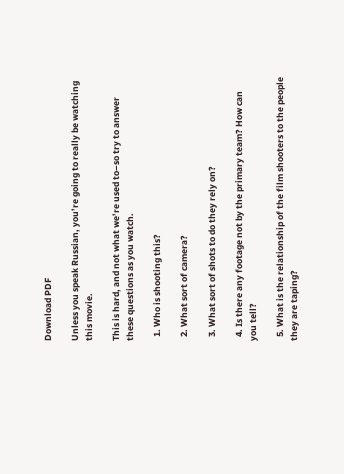Download PDF

Unless you speak Russian, you’re going to really be watching this movie.

This is hard, and not what we’re used to–so try to answer these questions as you watch.

  1. Who is shooting this?

  2. What sort of camera?

  3. What sort of shots to do they rely on?

  4. Is there any footage not by the primary team? How can you tell?

  5. What is the relationship of the film shooters to the people they are taping?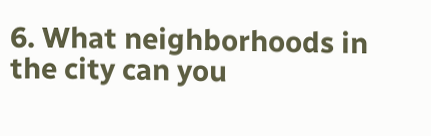6. What neighborhoods in the city can you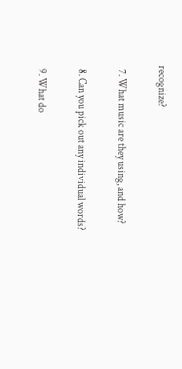recognize?

  7. What music are they using, and how?

  8. Can you pick out any individual words?

  9. What do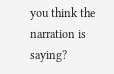you think the narration is saying?